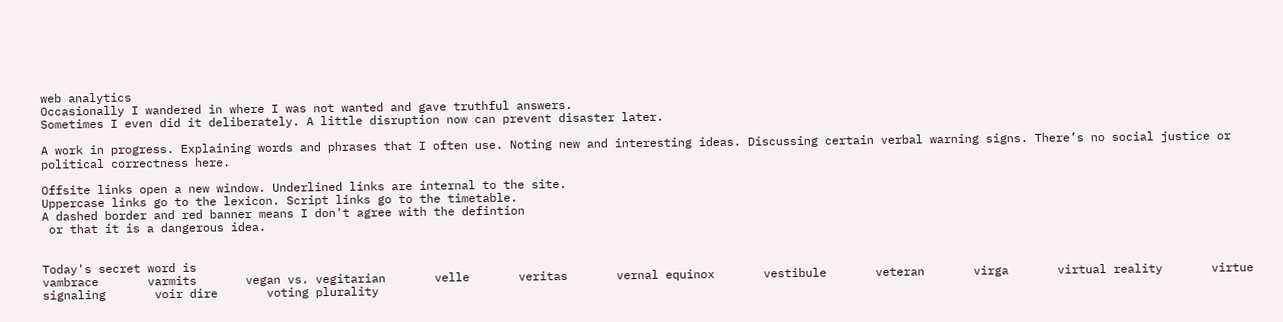web analytics
Occasionally I wandered in where I was not wanted and gave truthful answers.
Sometimes I even did it deliberately. A little disruption now can prevent disaster later.

A work in progress. Explaining words and phrases that I often use. Noting new and interesting ideas. Discussing certain verbal warning signs. There’s no social justice or political correctness here.

Offsite links open a new window. Underlined links are internal to the site.
Uppercase links go to the lexicon. Script links go to the timetable.
A dashed border and red banner means I don't agree with the defintion
 or that it is a dangerous idea.


Today's secret word is
vambrace       varmits       vegan vs. vegitarian       velle       veritas       vernal equinox       vestibule       veteran       virga       virtual reality       virtue signaling       voir dire       voting plurality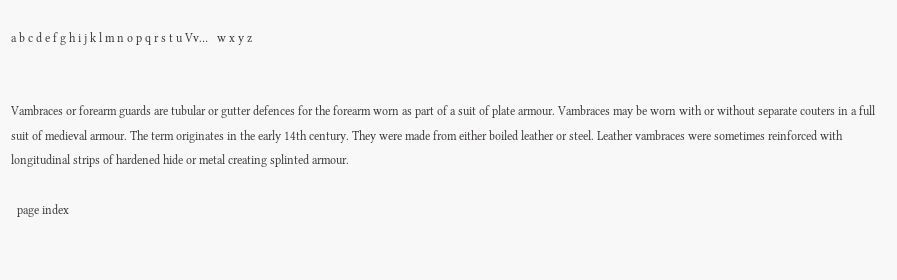a b c d e f g h i j k l m n o p q r s t u Vv…   w x y z


Vambraces or forearm guards are tubular or gutter defences for the forearm worn as part of a suit of plate armour. Vambraces may be worn with or without separate couters in a full suit of medieval armour. The term originates in the early 14th century. They were made from either boiled leather or steel. Leather vambraces were sometimes reinforced with longitudinal strips of hardened hide or metal creating splinted armour.

  page index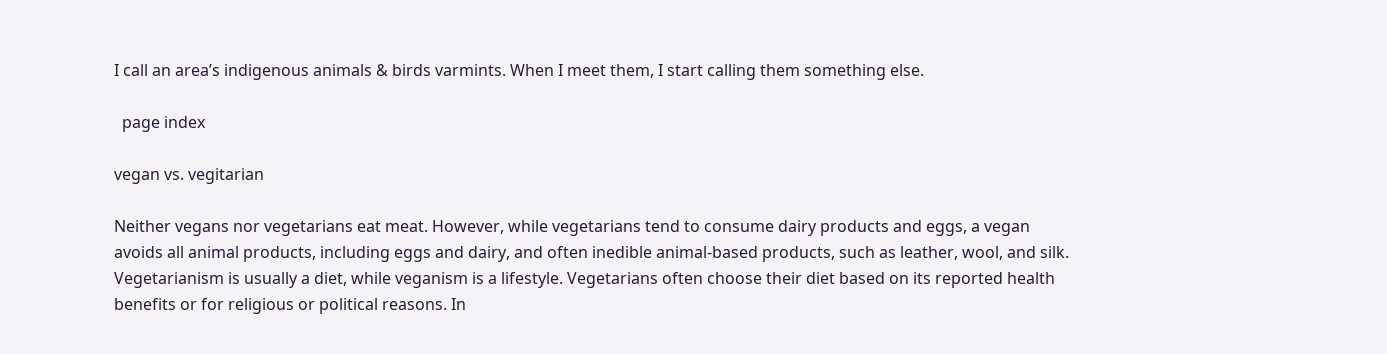I call an area’s indigenous animals & birds varmints. When I meet them, I start calling them something else.

  page index

vegan vs. vegitarian

Neither vegans nor vegetarians eat meat. However, while vegetarians tend to consume dairy products and eggs, a vegan avoids all animal products, including eggs and dairy, and often inedible animal-based products, such as leather, wool, and silk. Vegetarianism is usually a diet, while veganism is a lifestyle. Vegetarians often choose their diet based on its reported health benefits or for religious or political reasons. In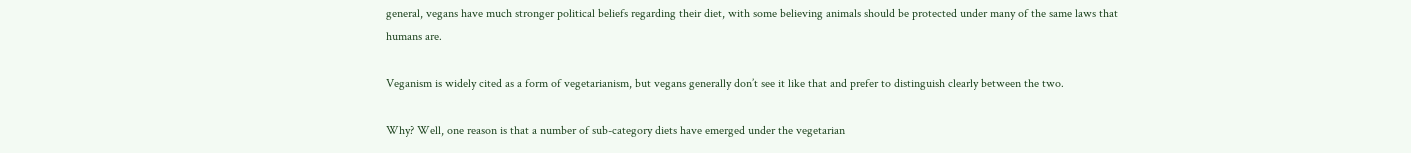general, vegans have much stronger political beliefs regarding their diet, with some believing animals should be protected under many of the same laws that humans are.

Veganism is widely cited as a form of vegetarianism, but vegans generally don’t see it like that and prefer to distinguish clearly between the two.

Why? Well, one reason is that a number of sub-category diets have emerged under the vegetarian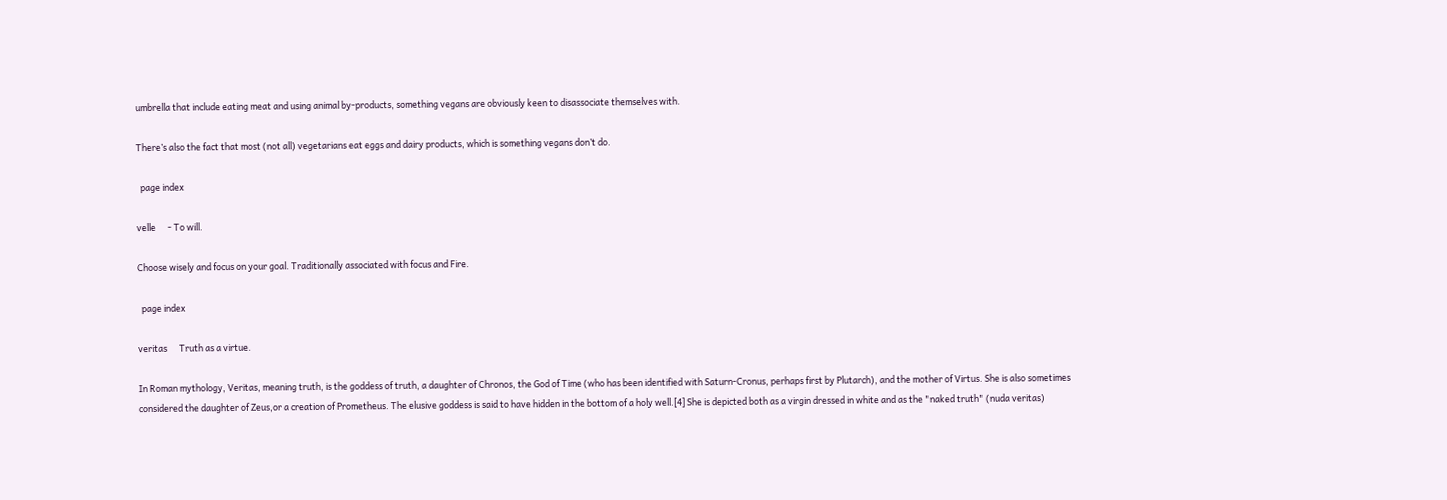umbrella that include eating meat and using animal by-products, something vegans are obviously keen to disassociate themselves with.

There’s also the fact that most (not all) vegetarians eat eggs and dairy products, which is something vegans don’t do.

  page index

velle      - To will.

Choose wisely and focus on your goal. Traditionally associated with focus and Fire.

  page index

veritas      Truth as a virtue.

In Roman mythology, Veritas, meaning truth, is the goddess of truth, a daughter of Chronos, the God of Time (who has been identified with Saturn-Cronus, perhaps first by Plutarch), and the mother of Virtus. She is also sometimes considered the daughter of Zeus,or a creation of Prometheus. The elusive goddess is said to have hidden in the bottom of a holy well.[4] She is depicted both as a virgin dressed in white and as the "naked truth" (nuda veritas)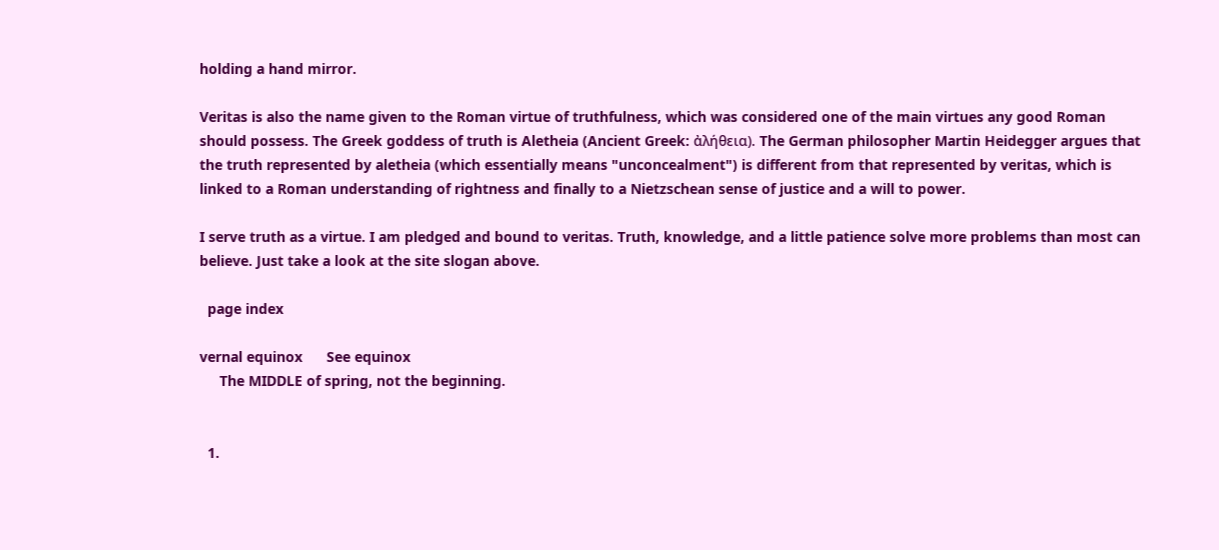holding a hand mirror.

Veritas is also the name given to the Roman virtue of truthfulness, which was considered one of the main virtues any good Roman should possess. The Greek goddess of truth is Aletheia (Ancient Greek: ἀλήθεια). The German philosopher Martin Heidegger argues that the truth represented by aletheia (which essentially means "unconcealment") is different from that represented by veritas, which is linked to a Roman understanding of rightness and finally to a Nietzschean sense of justice and a will to power.

I serve truth as a virtue. I am pledged and bound to veritas. Truth, knowledge, and a little patience solve more problems than most can believe. Just take a look at the site slogan above.

  page index

vernal equinox      See equinox
     The MIDDLE of spring, not the beginning.


  1.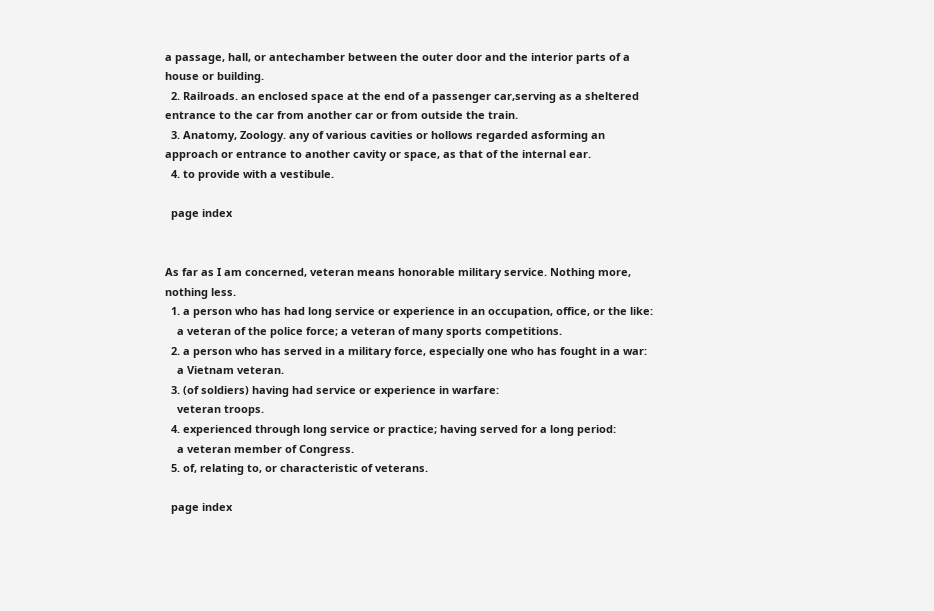a passage, hall, or antechamber between the outer door and the interior parts of a house or building.
  2. Railroads. an enclosed space at the end of a passenger car,serving as a sheltered entrance to the car from another car or from outside the train.
  3. Anatomy, Zoology. any of various cavities or hollows regarded asforming an approach or entrance to another cavity or space, as that of the internal ear.
  4. to provide with a vestibule.

  page index


As far as I am concerned, veteran means honorable military service. Nothing more, nothing less.
  1. a person who has had long service or experience in an occupation, office, or the like:
    a veteran of the police force; a veteran of many sports competitions.
  2. a person who has served in a military force, especially one who has fought in a war:
    a Vietnam veteran.
  3. (of soldiers) having had service or experience in warfare:
    veteran troops.
  4. experienced through long service or practice; having served for a long period:
    a veteran member of Congress.
  5. of, relating to, or characteristic of veterans.

  page index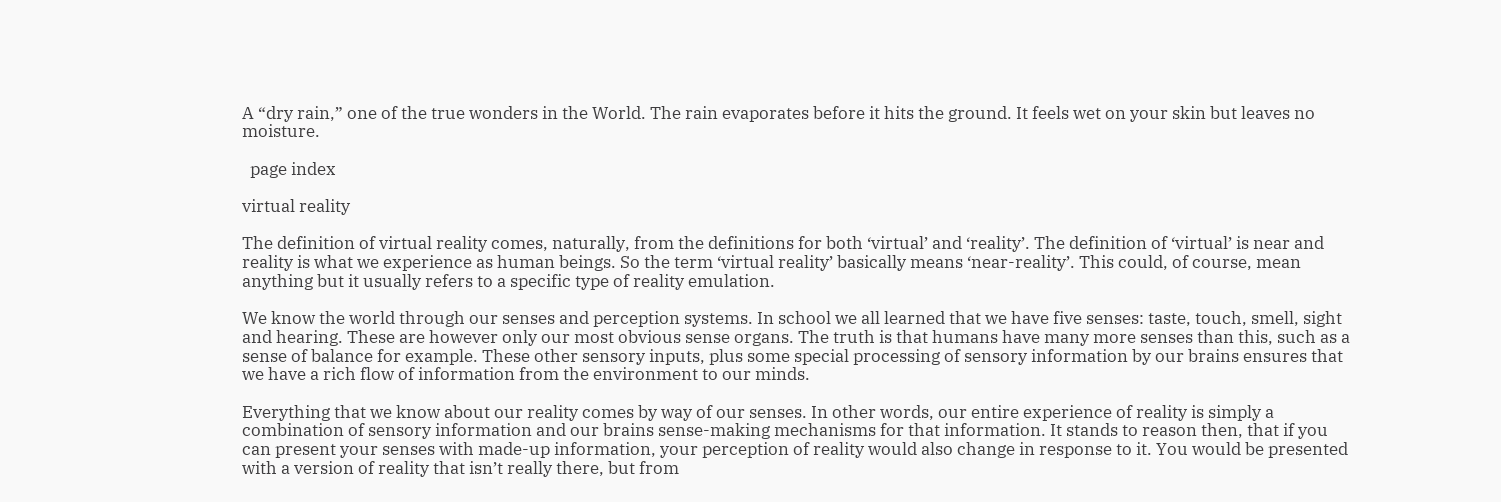A “dry rain,” one of the true wonders in the World. The rain evaporates before it hits the ground. It feels wet on your skin but leaves no moisture.

  page index

virtual reality

The definition of virtual reality comes, naturally, from the definitions for both ‘virtual’ and ‘reality’. The definition of ‘virtual’ is near and reality is what we experience as human beings. So the term ‘virtual reality’ basically means ‘near-reality’. This could, of course, mean anything but it usually refers to a specific type of reality emulation.

We know the world through our senses and perception systems. In school we all learned that we have five senses: taste, touch, smell, sight and hearing. These are however only our most obvious sense organs. The truth is that humans have many more senses than this, such as a sense of balance for example. These other sensory inputs, plus some special processing of sensory information by our brains ensures that we have a rich flow of information from the environment to our minds.

Everything that we know about our reality comes by way of our senses. In other words, our entire experience of reality is simply a combination of sensory information and our brains sense-making mechanisms for that information. It stands to reason then, that if you can present your senses with made-up information, your perception of reality would also change in response to it. You would be presented with a version of reality that isn’t really there, but from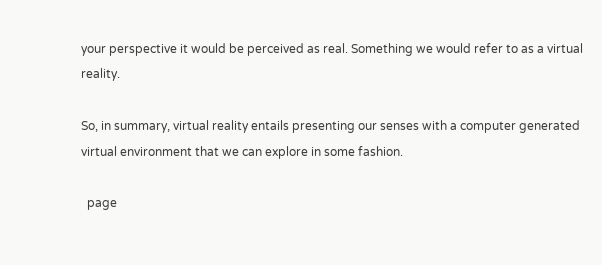your perspective it would be perceived as real. Something we would refer to as a virtual reality.

So, in summary, virtual reality entails presenting our senses with a computer generated virtual environment that we can explore in some fashion.

  page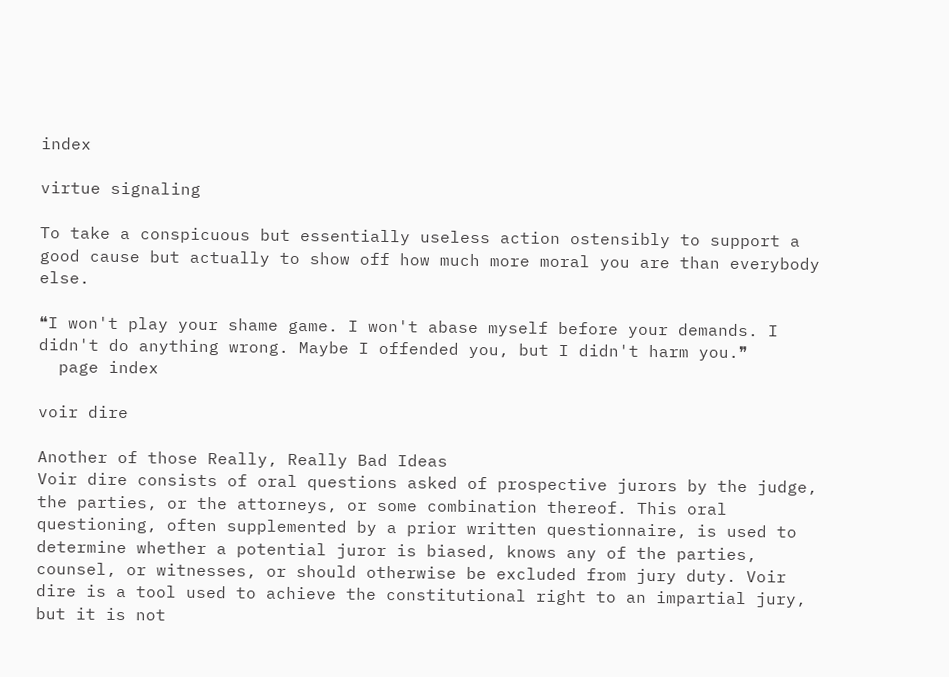index

virtue signaling

To take a conspicuous but essentially useless action ostensibly to support a good cause but actually to show off how much more moral you are than everybody else.

❝I won't play your shame game. I won't abase myself before your demands. I didn't do anything wrong. Maybe I offended you, but I didn't harm you.❞
  page index

voir dire

Another of those Really, Really Bad Ideas
Voir dire consists of oral questions asked of prospective jurors by the judge, the parties, or the attorneys, or some combination thereof. This oral questioning, often supplemented by a prior written questionnaire, is used to determine whether a potential juror is biased, knows any of the parties, counsel, or witnesses, or should otherwise be excluded from jury duty. Voir dire is a tool used to achieve the constitutional right to an impartial jury, but it is not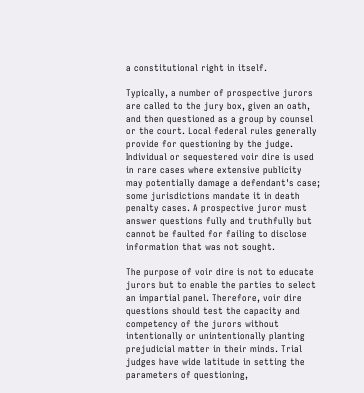a constitutional right in itself.

Typically, a number of prospective jurors are called to the jury box, given an oath, and then questioned as a group by counsel or the court. Local federal rules generally provide for questioning by the judge. Individual or sequestered voir dire is used in rare cases where extensive publicity may potentially damage a defendant's case; some jurisdictions mandate it in death penalty cases. A prospective juror must answer questions fully and truthfully but cannot be faulted for failing to disclose information that was not sought.

The purpose of voir dire is not to educate jurors but to enable the parties to select an impartial panel. Therefore, voir dire questions should test the capacity and competency of the jurors without intentionally or unintentionally planting prejudicial matter in their minds. Trial judges have wide latitude in setting the parameters of questioning,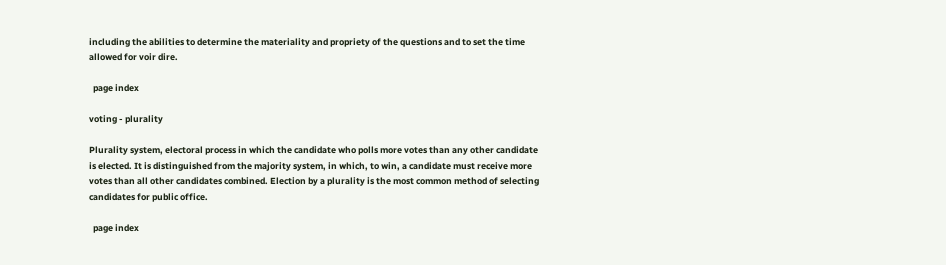including the abilities to determine the materiality and propriety of the questions and to set the time allowed for voir dire.

  page index

voting - plurality

Plurality system, electoral process in which the candidate who polls more votes than any other candidate is elected. It is distinguished from the majority system, in which, to win, a candidate must receive more votes than all other candidates combined. Election by a plurality is the most common method of selecting candidates for public office.

  page index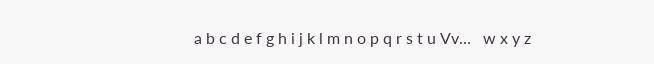a b c d e f g h i j k l m n o p q r s t u Vv…   w x y z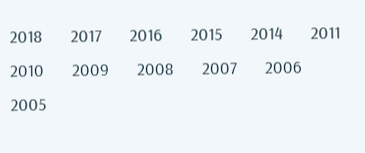2018       2017       2016       2015       2014       2011       2010       2009       2008       2007       2006       2005